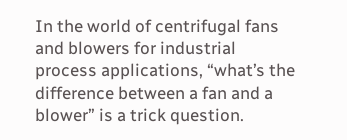In the world of centrifugal fans and blowers for industrial process applications, “what’s the difference between a fan and a blower” is a trick question.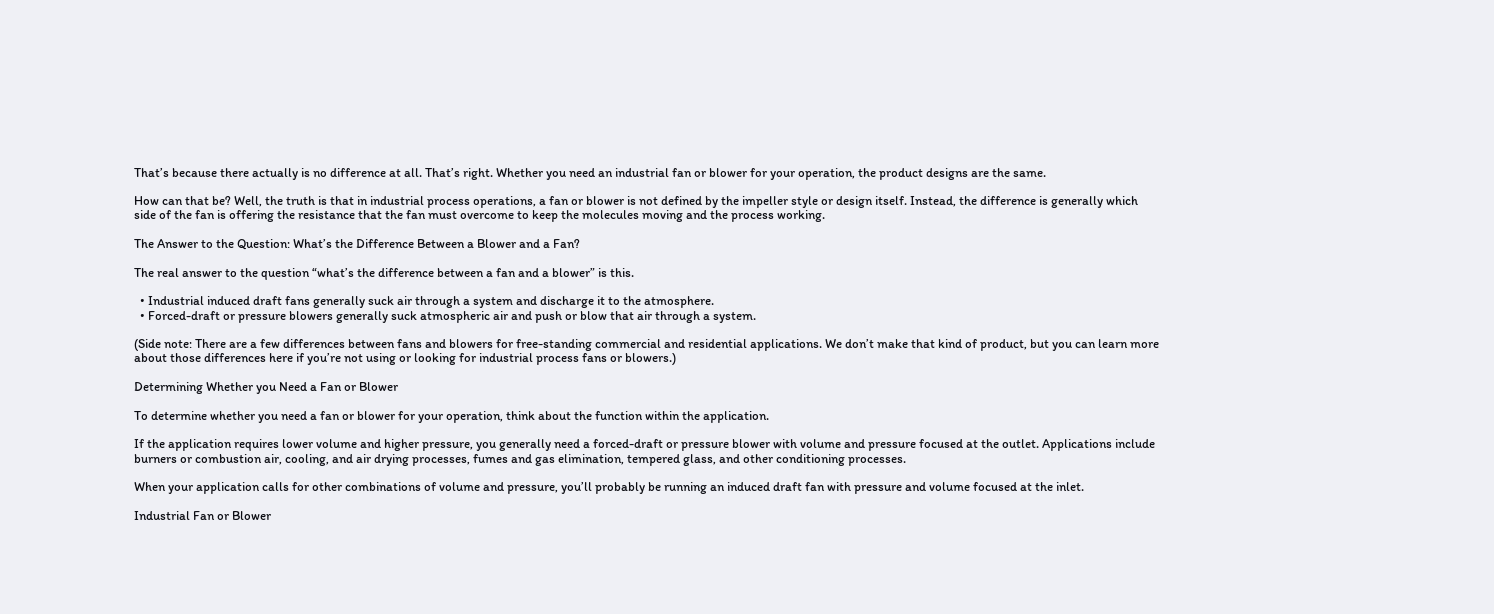That’s because there actually is no difference at all. That’s right. Whether you need an industrial fan or blower for your operation, the product designs are the same.

How can that be? Well, the truth is that in industrial process operations, a fan or blower is not defined by the impeller style or design itself. Instead, the difference is generally which side of the fan is offering the resistance that the fan must overcome to keep the molecules moving and the process working.

The Answer to the Question: What’s the Difference Between a Blower and a Fan?

The real answer to the question “what’s the difference between a fan and a blower” is this.

  • Industrial induced draft fans generally suck air through a system and discharge it to the atmosphere.
  • Forced-draft or pressure blowers generally suck atmospheric air and push or blow that air through a system.

(Side note: There are a few differences between fans and blowers for free-standing commercial and residential applications. We don’t make that kind of product, but you can learn more about those differences here if you’re not using or looking for industrial process fans or blowers.)

Determining Whether you Need a Fan or Blower

To determine whether you need a fan or blower for your operation, think about the function within the application.

If the application requires lower volume and higher pressure, you generally need a forced-draft or pressure blower with volume and pressure focused at the outlet. Applications include burners or combustion air, cooling, and air drying processes, fumes and gas elimination, tempered glass, and other conditioning processes.

When your application calls for other combinations of volume and pressure, you’ll probably be running an induced draft fan with pressure and volume focused at the inlet.

Industrial Fan or Blower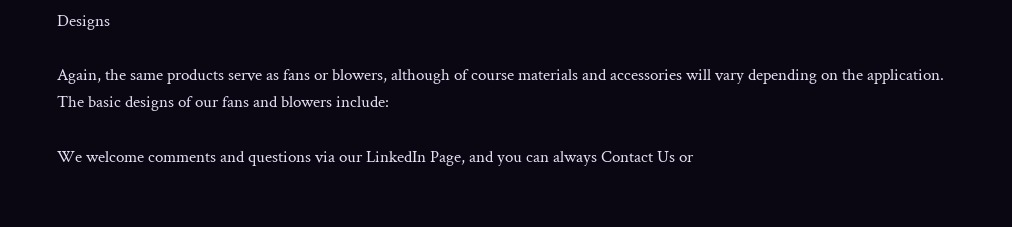Designs

Again, the same products serve as fans or blowers, although of course materials and accessories will vary depending on the application. The basic designs of our fans and blowers include:

We welcome comments and questions via our LinkedIn Page, and you can always Contact Us or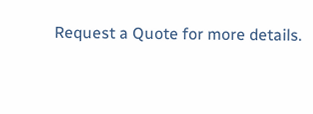Request a Quote for more details.